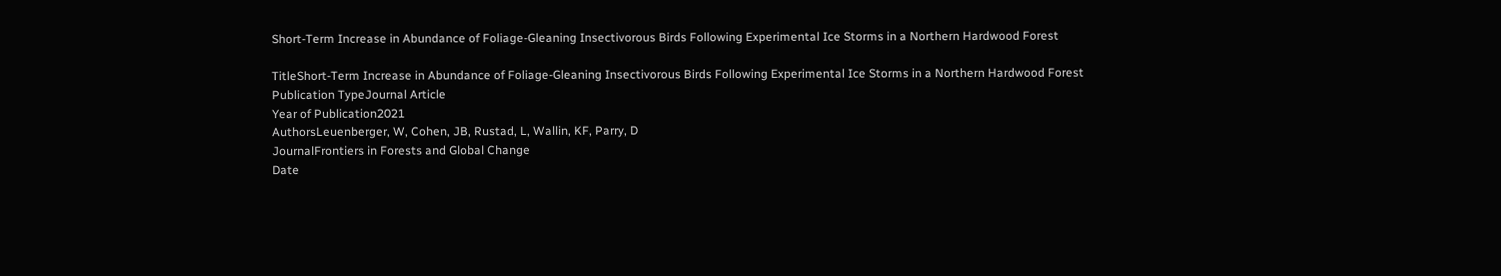Short-Term Increase in Abundance of Foliage-Gleaning Insectivorous Birds Following Experimental Ice Storms in a Northern Hardwood Forest

TitleShort-Term Increase in Abundance of Foliage-Gleaning Insectivorous Birds Following Experimental Ice Storms in a Northern Hardwood Forest
Publication TypeJournal Article
Year of Publication2021
AuthorsLeuenberger, W, Cohen, JB, Rustad, L, Wallin, KF, Parry, D
JournalFrontiers in Forests and Global Change
Date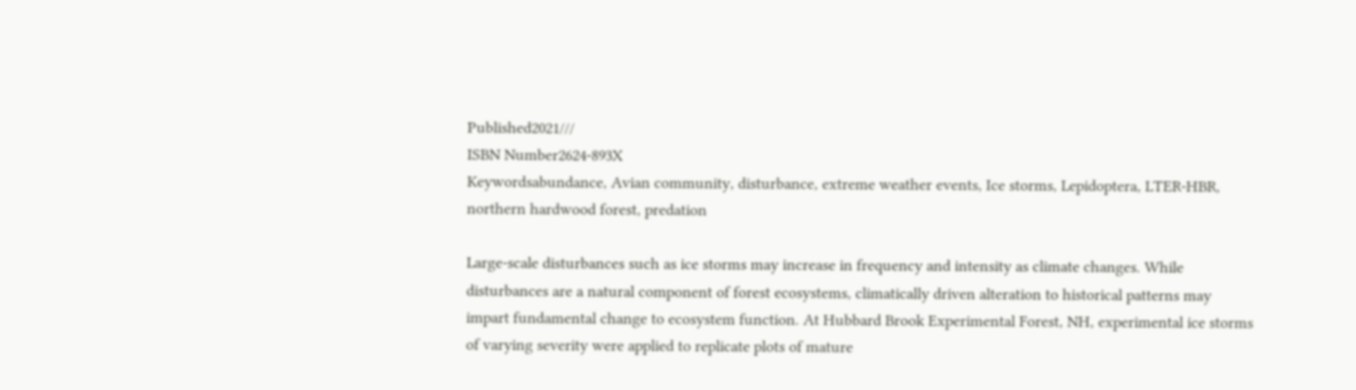Published2021///
ISBN Number2624-893X
Keywordsabundance, Avian community, disturbance, extreme weather events, Ice storms, Lepidoptera, LTER-HBR, northern hardwood forest, predation

Large-scale disturbances such as ice storms may increase in frequency and intensity as climate changes. While disturbances are a natural component of forest ecosystems, climatically driven alteration to historical patterns may impart fundamental change to ecosystem function. At Hubbard Brook Experimental Forest, NH, experimental ice storms of varying severity were applied to replicate plots of mature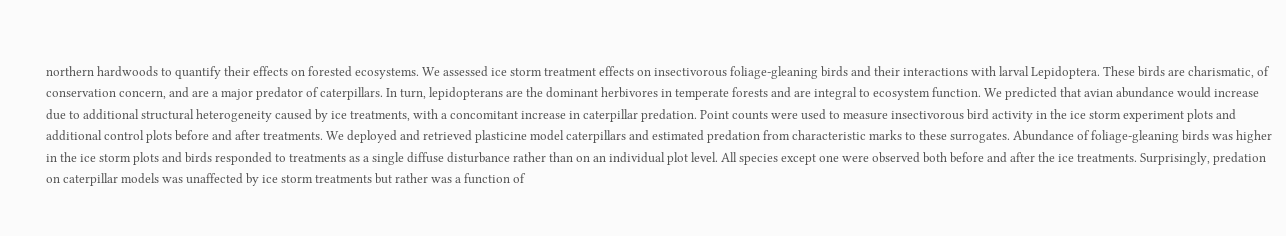northern hardwoods to quantify their effects on forested ecosystems. We assessed ice storm treatment effects on insectivorous foliage-gleaning birds and their interactions with larval Lepidoptera. These birds are charismatic, of conservation concern, and are a major predator of caterpillars. In turn, lepidopterans are the dominant herbivores in temperate forests and are integral to ecosystem function. We predicted that avian abundance would increase due to additional structural heterogeneity caused by ice treatments, with a concomitant increase in caterpillar predation. Point counts were used to measure insectivorous bird activity in the ice storm experiment plots and additional control plots before and after treatments. We deployed and retrieved plasticine model caterpillars and estimated predation from characteristic marks to these surrogates. Abundance of foliage-gleaning birds was higher in the ice storm plots and birds responded to treatments as a single diffuse disturbance rather than on an individual plot level. All species except one were observed both before and after the ice treatments. Surprisingly, predation on caterpillar models was unaffected by ice storm treatments but rather was a function of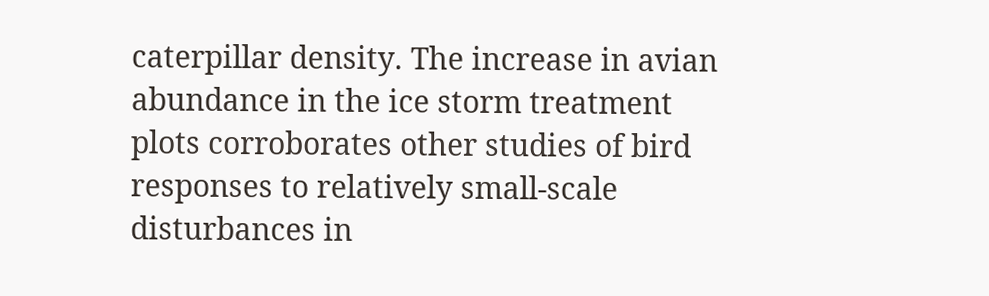caterpillar density. The increase in avian abundance in the ice storm treatment plots corroborates other studies of bird responses to relatively small-scale disturbances in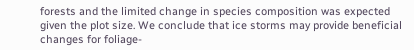forests and the limited change in species composition was expected given the plot size. We conclude that ice storms may provide beneficial changes for foliage-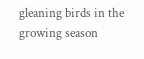gleaning birds in the growing season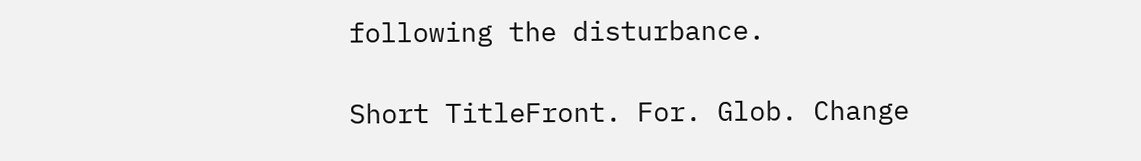following the disturbance.

Short TitleFront. For. Glob. Change